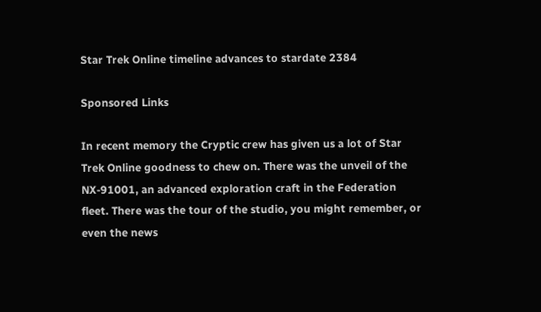Star Trek Online timeline advances to stardate 2384

Sponsored Links

In recent memory the Cryptic crew has given us a lot of Star Trek Online goodness to chew on. There was the unveil of the NX-91001, an advanced exploration craft in the Federation fleet. There was the tour of the studio, you might remember, or even the news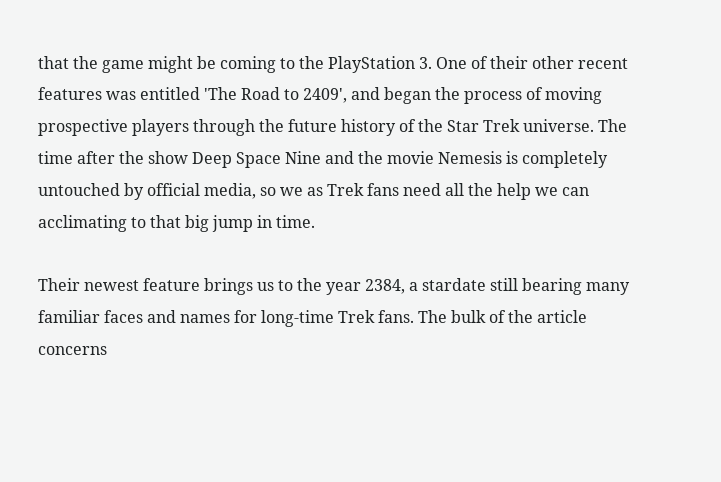that the game might be coming to the PlayStation 3. One of their other recent features was entitled 'The Road to 2409', and began the process of moving prospective players through the future history of the Star Trek universe. The time after the show Deep Space Nine and the movie Nemesis is completely untouched by official media, so we as Trek fans need all the help we can acclimating to that big jump in time.

Their newest feature brings us to the year 2384, a stardate still bearing many familiar faces and names for long-time Trek fans. The bulk of the article concerns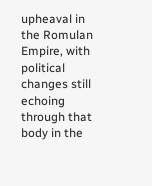upheaval in the Romulan Empire, with political changes still echoing through that body in the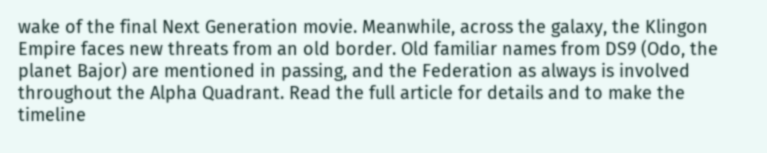wake of the final Next Generation movie. Meanwhile, across the galaxy, the Klingon Empire faces new threats from an old border. Old familiar names from DS9 (Odo, the planet Bajor) are mentioned in passing, and the Federation as always is involved throughout the Alpha Quadrant. Read the full article for details and to make the timeline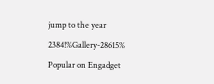jump to the year 2384!%Gallery-28615%
Popular on Engadget